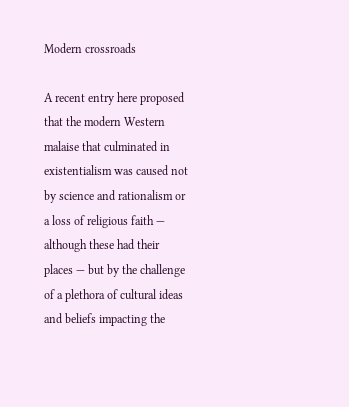Modern crossroads

A recent entry here proposed that the modern Western malaise that culminated in existentialism was caused not by science and rationalism or a loss of religious faith — although these had their places — but by the challenge of a plethora of cultural ideas and beliefs impacting the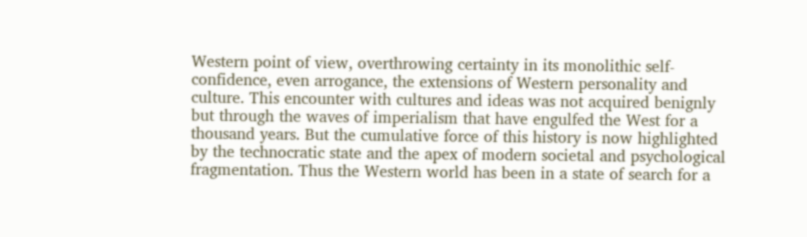Western point of view, overthrowing certainty in its monolithic self-confidence, even arrogance, the extensions of Western personality and culture. This encounter with cultures and ideas was not acquired benignly but through the waves of imperialism that have engulfed the West for a thousand years. But the cumulative force of this history is now highlighted by the technocratic state and the apex of modern societal and psychological fragmentation. Thus the Western world has been in a state of search for a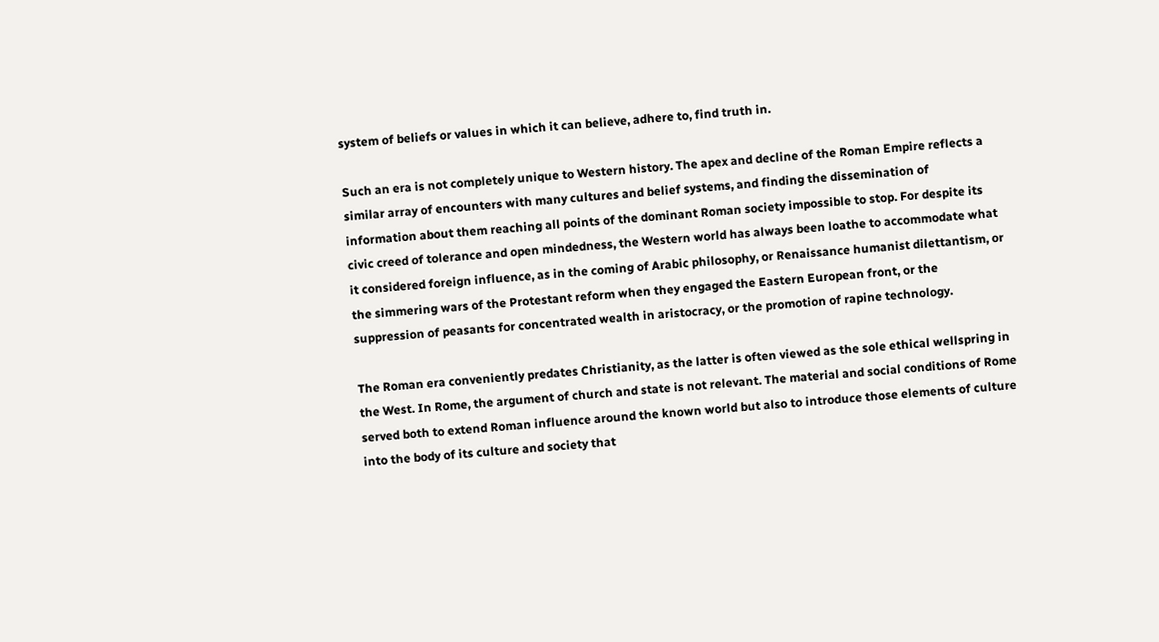system of beliefs or values in which it can believe, adhere to, find truth in.

Such an era is not completely unique to Western history. The apex and decline of the Roman Empire reflects a similar array of encounters with many cultures and belief systems, and finding the dissemination of information about them reaching all points of the dominant Roman society impossible to stop. For despite its civic creed of tolerance and open mindedness, the Western world has always been loathe to accommodate what it considered foreign influence, as in the coming of Arabic philosophy, or Renaissance humanist dilettantism, or the simmering wars of the Protestant reform when they engaged the Eastern European front, or the suppression of peasants for concentrated wealth in aristocracy, or the promotion of rapine technology.

The Roman era conveniently predates Christianity, as the latter is often viewed as the sole ethical wellspring in the West. In Rome, the argument of church and state is not relevant. The material and social conditions of Rome served both to extend Roman influence around the known world but also to introduce those elements of culture into the body of its culture and society that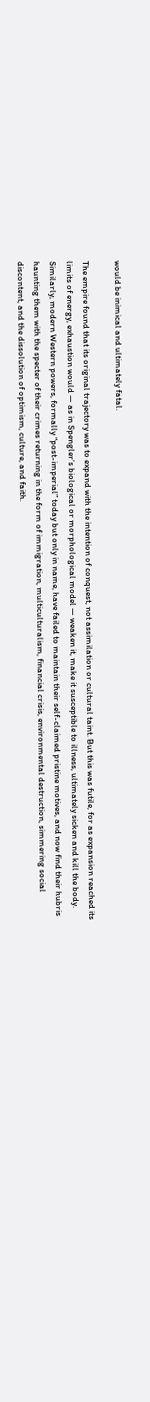would be inimical and ultimately fatal.

The empire found that its original trajectory was to expand with the intention of conquest, not assimilation or cultural taint. But this was futile, for as expansion reached its limits of energy, exhaustion would — as in Spengler’s biological or morphological model — weaken it, make it susceptible to illness, ultimately sicken and kill the body. Similarly, modern Western powers, formally “post-imperial” today but only in name, have failed to maintain their self-claimed pristine motives, and now find their hubris haunting them with the specter of their crimes returning in the form of immigration, multiculturalism, financial crisis, environmental destruction, simmering social discontent, and the dissolution of optimism, culture, and faith.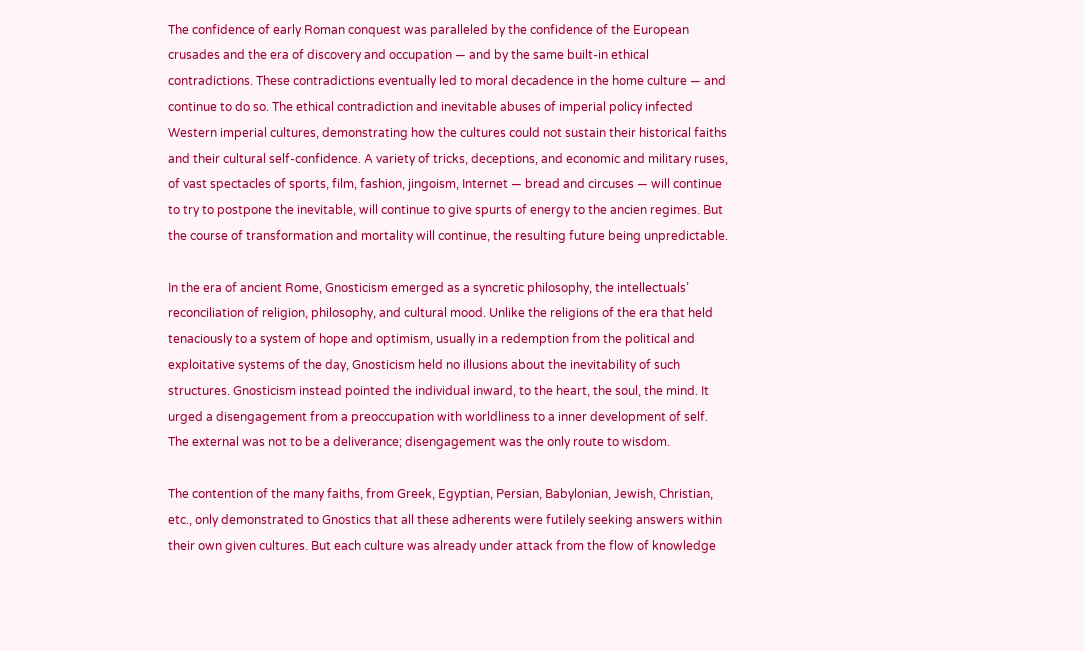The confidence of early Roman conquest was paralleled by the confidence of the European crusades and the era of discovery and occupation — and by the same built-in ethical contradictions. These contradictions eventually led to moral decadence in the home culture — and continue to do so. The ethical contradiction and inevitable abuses of imperial policy infected Western imperial cultures, demonstrating how the cultures could not sustain their historical faiths and their cultural self-confidence. A variety of tricks, deceptions, and economic and military ruses, of vast spectacles of sports, film, fashion, jingoism, Internet — bread and circuses — will continue to try to postpone the inevitable, will continue to give spurts of energy to the ancien regimes. But the course of transformation and mortality will continue, the resulting future being unpredictable.

In the era of ancient Rome, Gnosticism emerged as a syncretic philosophy, the intellectuals’ reconciliation of religion, philosophy, and cultural mood. Unlike the religions of the era that held tenaciously to a system of hope and optimism, usually in a redemption from the political and exploitative systems of the day, Gnosticism held no illusions about the inevitability of such structures. Gnosticism instead pointed the individual inward, to the heart, the soul, the mind. It urged a disengagement from a preoccupation with worldliness to a inner development of self. The external was not to be a deliverance; disengagement was the only route to wisdom.

The contention of the many faiths, from Greek, Egyptian, Persian, Babylonian, Jewish, Christian, etc., only demonstrated to Gnostics that all these adherents were futilely seeking answers within their own given cultures. But each culture was already under attack from the flow of knowledge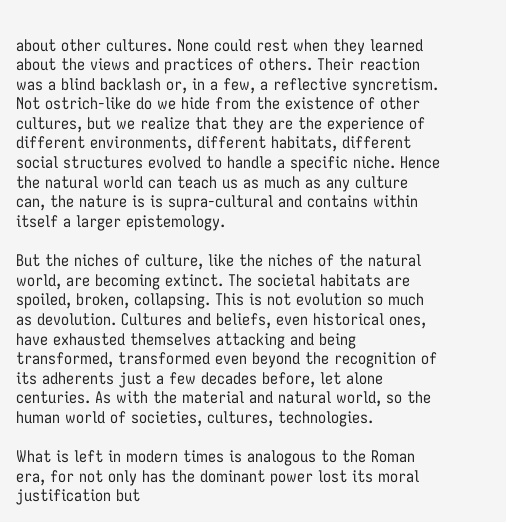about other cultures. None could rest when they learned about the views and practices of others. Their reaction was a blind backlash or, in a few, a reflective syncretism. Not ostrich-like do we hide from the existence of other cultures, but we realize that they are the experience of different environments, different habitats, different social structures evolved to handle a specific niche. Hence the natural world can teach us as much as any culture can, the nature is is supra-cultural and contains within itself a larger epistemology.

But the niches of culture, like the niches of the natural world, are becoming extinct. The societal habitats are spoiled, broken, collapsing. This is not evolution so much as devolution. Cultures and beliefs, even historical ones, have exhausted themselves attacking and being transformed, transformed even beyond the recognition of its adherents just a few decades before, let alone centuries. As with the material and natural world, so the human world of societies, cultures, technologies.

What is left in modern times is analogous to the Roman era, for not only has the dominant power lost its moral justification but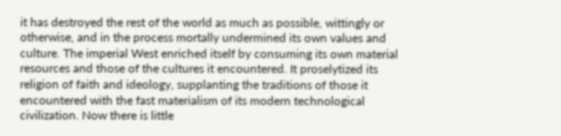it has destroyed the rest of the world as much as possible, wittingly or otherwise, and in the process mortally undermined its own values and culture. The imperial West enriched itself by consuming its own material resources and those of the cultures it encountered. It proselytized its religion of faith and ideology, supplanting the traditions of those it encountered with the fast materialism of its modern technological civilization. Now there is little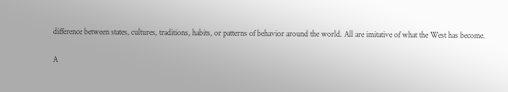difference between states, cultures, traditions, habits, or patterns of behavior around the world. All are imitative of what the West has become.

A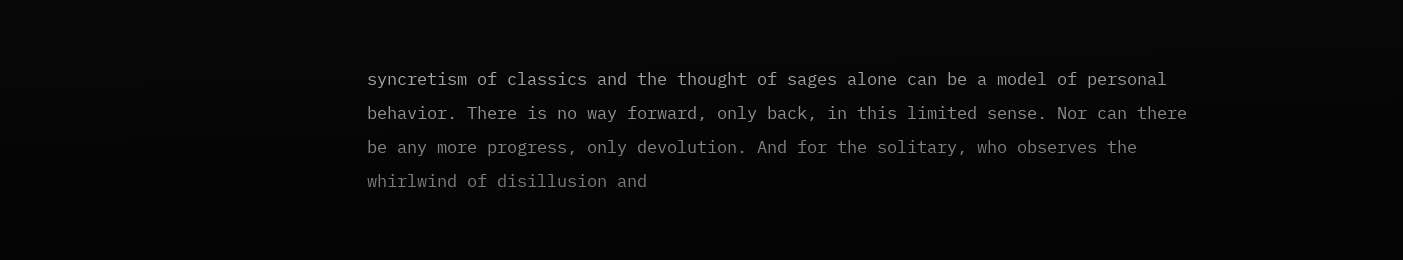syncretism of classics and the thought of sages alone can be a model of personal behavior. There is no way forward, only back, in this limited sense. Nor can there be any more progress, only devolution. And for the solitary, who observes the whirlwind of disillusion and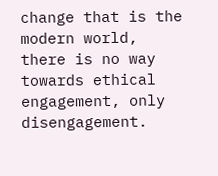change that is the modern world, there is no way towards ethical engagement, only disengagement.